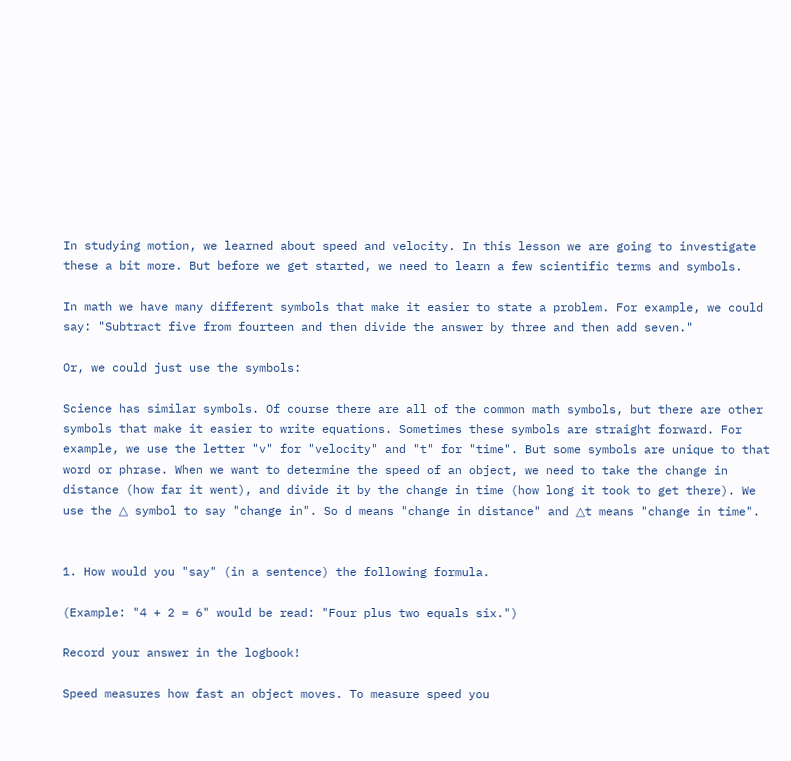In studying motion, we learned about speed and velocity. In this lesson we are going to investigate these a bit more. But before we get started, we need to learn a few scientific terms and symbols.

In math we have many different symbols that make it easier to state a problem. For example, we could say: "Subtract five from fourteen and then divide the answer by three and then add seven."

Or, we could just use the symbols:

Science has similar symbols. Of course there are all of the common math symbols, but there are other symbols that make it easier to write equations. Sometimes these symbols are straight forward. For example, we use the letter "v" for "velocity" and "t" for "time". But some symbols are unique to that word or phrase. When we want to determine the speed of an object, we need to take the change in distance (how far it went), and divide it by the change in time (how long it took to get there). We use the △ symbol to say "change in". So d means "change in distance" and △t means "change in time".


1. How would you "say" (in a sentence) the following formula.

(Example: "4 + 2 = 6" would be read: "Four plus two equals six.")

Record your answer in the logbook!

Speed measures how fast an object moves. To measure speed you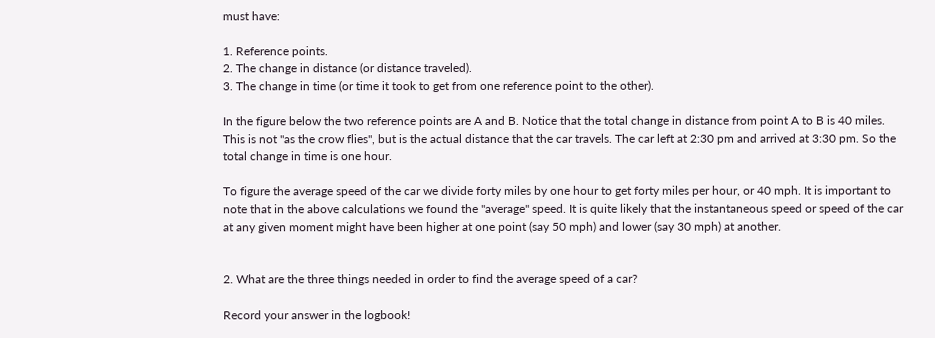must have:

1. Reference points.
2. The change in distance (or distance traveled).
3. The change in time (or time it took to get from one reference point to the other).

In the figure below the two reference points are A and B. Notice that the total change in distance from point A to B is 40 miles. This is not "as the crow flies", but is the actual distance that the car travels. The car left at 2:30 pm and arrived at 3:30 pm. So the total change in time is one hour.

To figure the average speed of the car we divide forty miles by one hour to get forty miles per hour, or 40 mph. It is important to note that in the above calculations we found the "average" speed. It is quite likely that the instantaneous speed or speed of the car at any given moment might have been higher at one point (say 50 mph) and lower (say 30 mph) at another.


2. What are the three things needed in order to find the average speed of a car?

Record your answer in the logbook!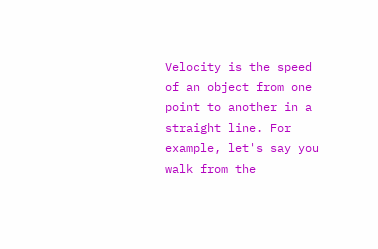Velocity is the speed of an object from one point to another in a straight line. For example, let's say you walk from the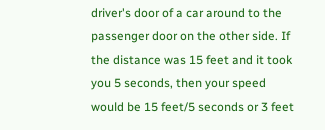driver's door of a car around to the passenger door on the other side. If the distance was 15 feet and it took you 5 seconds, then your speed would be 15 feet/5 seconds or 3 feet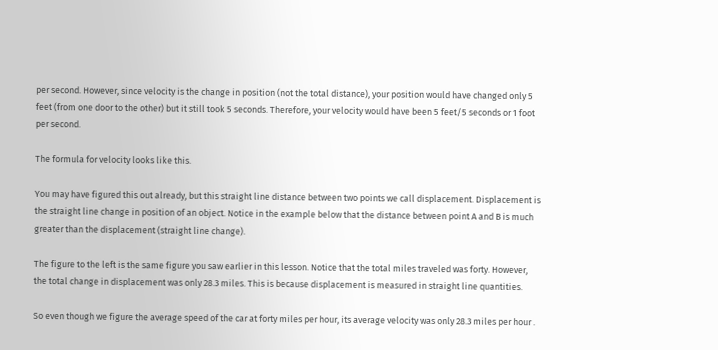per second. However, since velocity is the change in position (not the total distance), your position would have changed only 5 feet (from one door to the other) but it still took 5 seconds. Therefore, your velocity would have been 5 feet/5 seconds or 1 foot per second.

The formula for velocity looks like this.

You may have figured this out already, but this straight line distance between two points we call displacement. Displacement is the straight line change in position of an object. Notice in the example below that the distance between point A and B is much greater than the displacement (straight line change).

The figure to the left is the same figure you saw earlier in this lesson. Notice that the total miles traveled was forty. However, the total change in displacement was only 28.3 miles. This is because displacement is measured in straight line quantities.

So even though we figure the average speed of the car at forty miles per hour, its average velocity was only 28.3 miles per hour .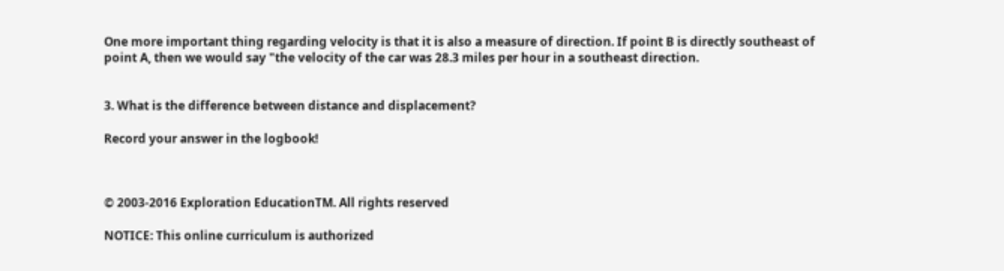One more important thing regarding velocity is that it is also a measure of direction. If point B is directly southeast of point A, then we would say "the velocity of the car was 28.3 miles per hour in a southeast direction.


3. What is the difference between distance and displacement?

Record your answer in the logbook!



© 2003-2016 Exploration EducationTM. All rights reserved

NOTICE: This online curriculum is authorized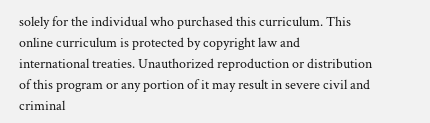solely for the individual who purchased this curriculum. This online curriculum is protected by copyright law and international treaties. Unauthorized reproduction or distribution of this program or any portion of it may result in severe civil and criminal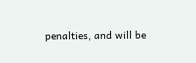penalties, and will be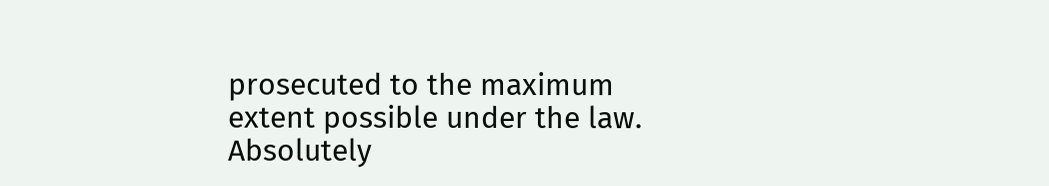prosecuted to the maximum extent possible under the law. Absolutely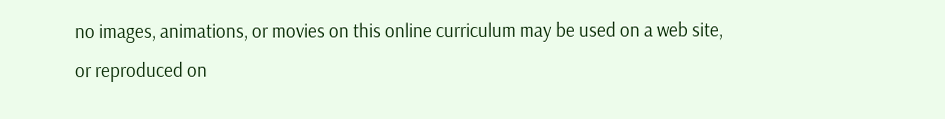no images, animations, or movies on this online curriculum may be used on a web site, or reproduced on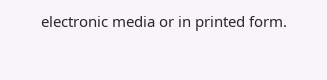electronic media or in printed form.